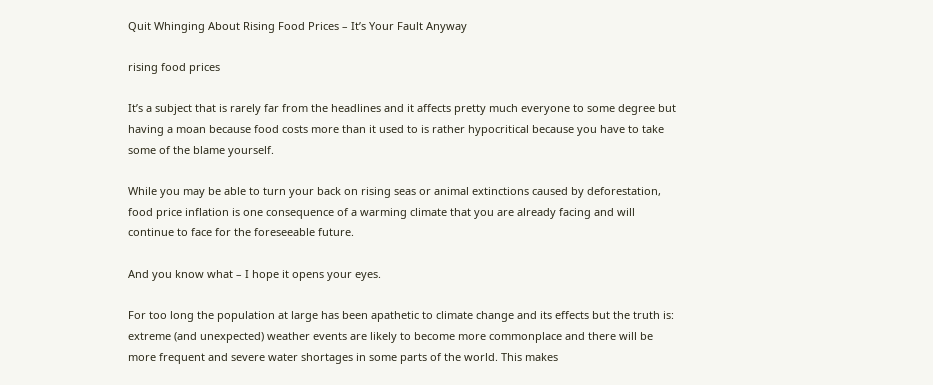Quit Whinging About Rising Food Prices – It’s Your Fault Anyway

rising food prices

It’s a subject that is rarely far from the headlines and it affects pretty much everyone to some degree but having a moan because food costs more than it used to is rather hypocritical because you have to take some of the blame yourself.

While you may be able to turn your back on rising seas or animal extinctions caused by deforestation, food price inflation is one consequence of a warming climate that you are already facing and will continue to face for the foreseeable future.

And you know what – I hope it opens your eyes.

For too long the population at large has been apathetic to climate change and its effects but the truth is: extreme (and unexpected) weather events are likely to become more commonplace and there will be more frequent and severe water shortages in some parts of the world. This makes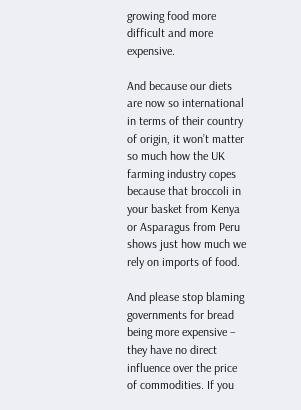growing food more difficult and more expensive.

And because our diets are now so international in terms of their country of origin, it won’t matter so much how the UK farming industry copes because that broccoli in your basket from Kenya or Asparagus from Peru shows just how much we rely on imports of food.

And please stop blaming governments for bread being more expensive – they have no direct influence over the price of commodities. If you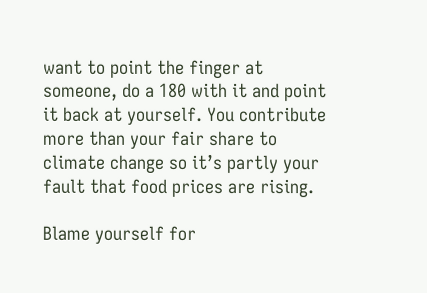want to point the finger at someone, do a 180 with it and point it back at yourself. You contribute more than your fair share to climate change so it’s partly your fault that food prices are rising.

Blame yourself for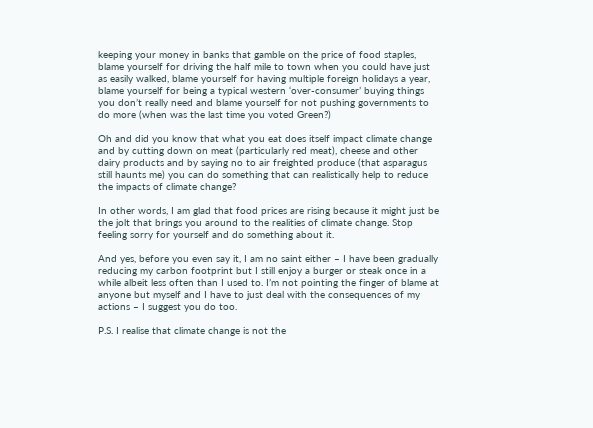keeping your money in banks that gamble on the price of food staples, blame yourself for driving the half mile to town when you could have just as easily walked, blame yourself for having multiple foreign holidays a year, blame yourself for being a typical western ‘over-consumer’ buying things you don’t really need and blame yourself for not pushing governments to do more (when was the last time you voted Green?)

Oh and did you know that what you eat does itself impact climate change and by cutting down on meat (particularly red meat), cheese and other dairy products and by saying no to air freighted produce (that asparagus still haunts me) you can do something that can realistically help to reduce the impacts of climate change?

In other words, I am glad that food prices are rising because it might just be the jolt that brings you around to the realities of climate change. Stop feeling sorry for yourself and do something about it.

And yes, before you even say it, I am no saint either – I have been gradually reducing my carbon footprint but I still enjoy a burger or steak once in a while albeit less often than I used to. I’m not pointing the finger of blame at anyone but myself and I have to just deal with the consequences of my actions – I suggest you do too.

P.S. I realise that climate change is not the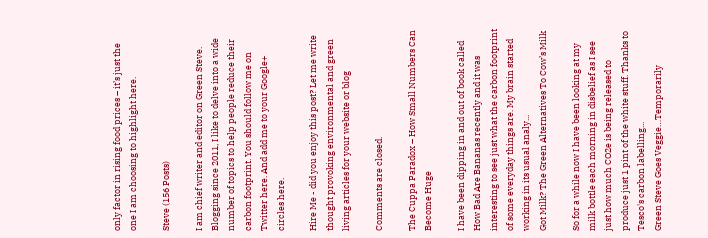only factor in rising food prices – it’s just the one I am choosing to highlight here.

Steve (156 Posts)

I am chief writer and editor on Green Steve. Blogging since 2011, I like to delve into a wide number of topics to help people reduce their carbon footprint. You should follow me on Twitter here. And add me to your Google+ circles here.

Hire Me - did you enjoy this post? Let me write thought provoking environmental and green living articles for your website or blog

Comments are closed.

The Cuppa Paradox – How Small Numbers Can Become Huge

I have been dipping in and out of book called How Bad Are Bananas recently and it was interesting to see just what the carbon footprint of some everyday things are. My brain started working in its usual analy...
Got Milk? The Green Alternatives To Cow’s Milk

So for a while now I have been looking at my milk bottle each morning in disbelief as I see just how much CO2e is being released to produce just 1 pint of the white stuff. Thanks to Tesco's carbon labelling...
Green Steve Goes Veggie…Temporarily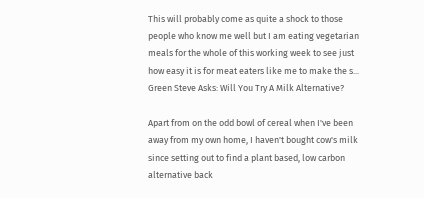This will probably come as quite a shock to those people who know me well but I am eating vegetarian meals for the whole of this working week to see just how easy it is for meat eaters like me to make the s...
Green Steve Asks: Will You Try A Milk Alternative?

Apart from on the odd bowl of cereal when I've been away from my own home, I haven't bought cow's milk since setting out to find a plant based, low carbon alternative back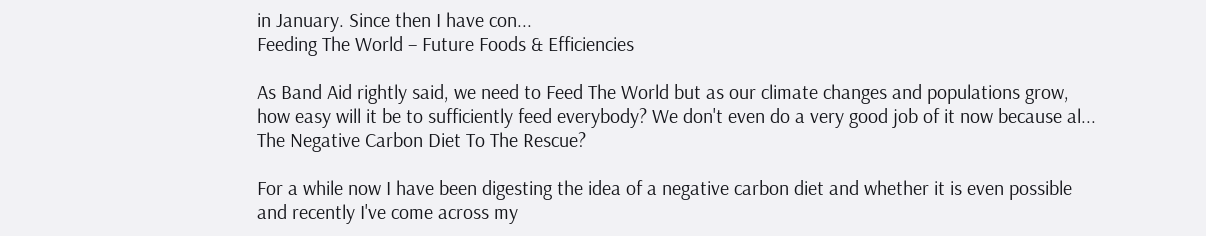in January. Since then I have con...
Feeding The World – Future Foods & Efficiencies

As Band Aid rightly said, we need to Feed The World but as our climate changes and populations grow, how easy will it be to sufficiently feed everybody? We don't even do a very good job of it now because al...
The Negative Carbon Diet To The Rescue?

For a while now I have been digesting the idea of a negative carbon diet and whether it is even possible and recently I've come across my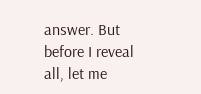answer. But before I reveal all, let me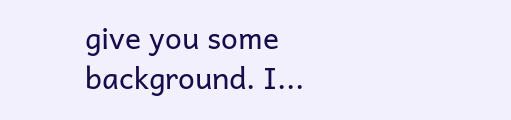give you some background. I...